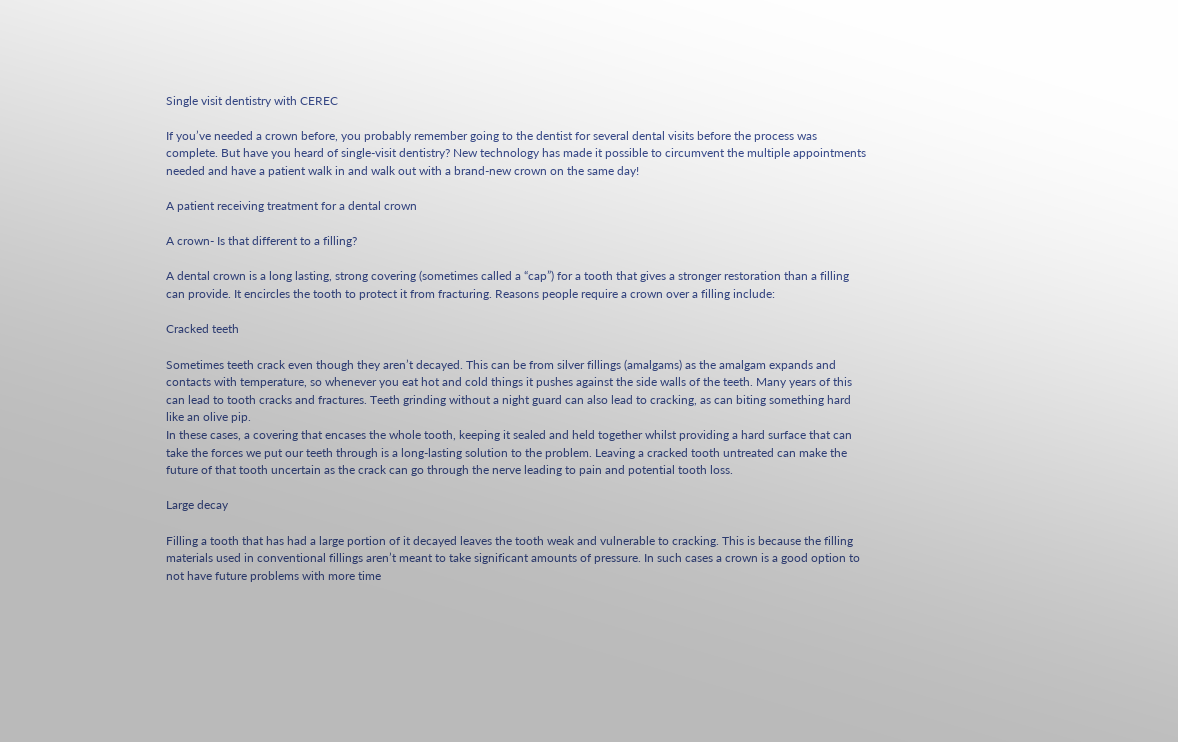Single visit dentistry with CEREC

If you’ve needed a crown before, you probably remember going to the dentist for several dental visits before the process was complete. But have you heard of single-visit dentistry? New technology has made it possible to circumvent the multiple appointments needed and have a patient walk in and walk out with a brand-new crown on the same day!

A patient receiving treatment for a dental crown

A crown- Is that different to a filling?

A dental crown is a long lasting, strong covering (sometimes called a “cap”) for a tooth that gives a stronger restoration than a filling can provide. It encircles the tooth to protect it from fracturing. Reasons people require a crown over a filling include:

Cracked teeth

Sometimes teeth crack even though they aren’t decayed. This can be from silver fillings (amalgams) as the amalgam expands and contacts with temperature, so whenever you eat hot and cold things it pushes against the side walls of the teeth. Many years of this can lead to tooth cracks and fractures. Teeth grinding without a night guard can also lead to cracking, as can biting something hard like an olive pip.
In these cases, a covering that encases the whole tooth, keeping it sealed and held together whilst providing a hard surface that can take the forces we put our teeth through is a long-lasting solution to the problem. Leaving a cracked tooth untreated can make the future of that tooth uncertain as the crack can go through the nerve leading to pain and potential tooth loss.

Large decay

Filling a tooth that has had a large portion of it decayed leaves the tooth weak and vulnerable to cracking. This is because the filling materials used in conventional fillings aren’t meant to take significant amounts of pressure. In such cases a crown is a good option to not have future problems with more time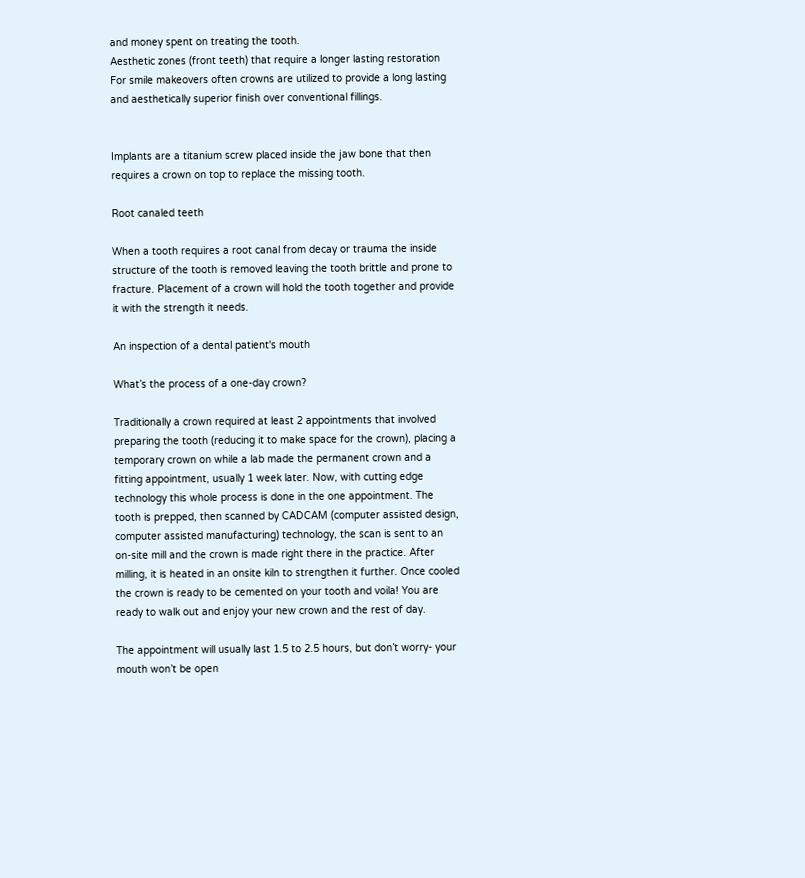and money spent on treating the tooth.
Aesthetic zones (front teeth) that require a longer lasting restoration
For smile makeovers often crowns are utilized to provide a long lasting and aesthetically superior finish over conventional fillings.


Implants are a titanium screw placed inside the jaw bone that then requires a crown on top to replace the missing tooth.

Root canaled teeth

When a tooth requires a root canal from decay or trauma the inside structure of the tooth is removed leaving the tooth brittle and prone to fracture. Placement of a crown will hold the tooth together and provide it with the strength it needs.

An inspection of a dental patient's mouth

What’s the process of a one-day crown?

Traditionally a crown required at least 2 appointments that involved preparing the tooth (reducing it to make space for the crown), placing a temporary crown on while a lab made the permanent crown and a fitting appointment, usually 1 week later. Now, with cutting edge technology this whole process is done in the one appointment. The tooth is prepped, then scanned by CADCAM (computer assisted design, computer assisted manufacturing) technology, the scan is sent to an on-site mill and the crown is made right there in the practice. After milling, it is heated in an onsite kiln to strengthen it further. Once cooled the crown is ready to be cemented on your tooth and voila! You are ready to walk out and enjoy your new crown and the rest of day.

The appointment will usually last 1.5 to 2.5 hours, but don’t worry- your mouth won’t be open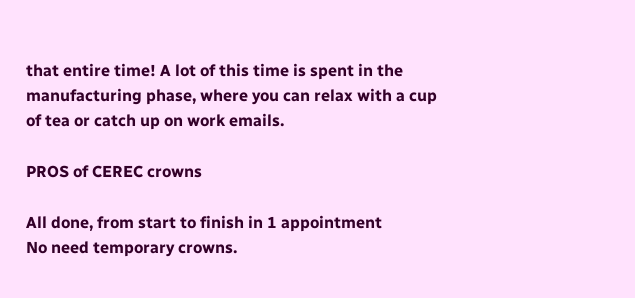that entire time! A lot of this time is spent in the manufacturing phase, where you can relax with a cup of tea or catch up on work emails.

PROS of CEREC crowns

All done, from start to finish in 1 appointment
No need temporary crowns.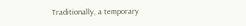Traditionally, a temporary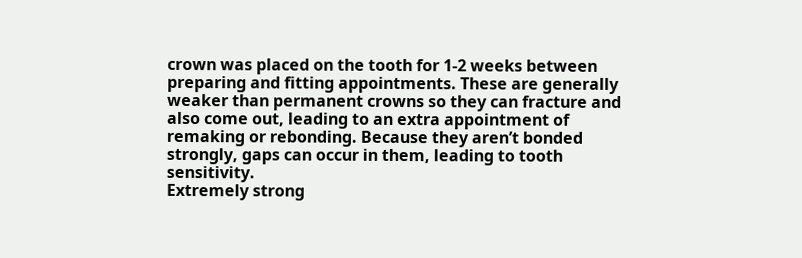crown was placed on the tooth for 1-2 weeks between preparing and fitting appointments. These are generally weaker than permanent crowns so they can fracture and also come out, leading to an extra appointment of remaking or rebonding. Because they aren’t bonded strongly, gaps can occur in them, leading to tooth sensitivity.
Extremely strong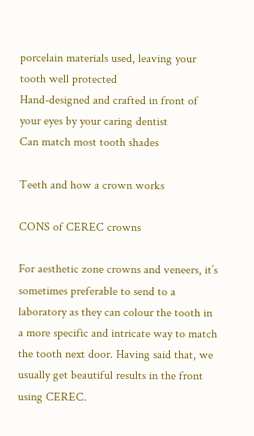porcelain materials used, leaving your tooth well protected
Hand-designed and crafted in front of your eyes by your caring dentist
Can match most tooth shades

Teeth and how a crown works

CONS of CEREC crowns

For aesthetic zone crowns and veneers, it’s sometimes preferable to send to a laboratory as they can colour the tooth in a more specific and intricate way to match the tooth next door. Having said that, we usually get beautiful results in the front using CEREC.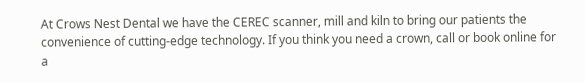At Crows Nest Dental we have the CEREC scanner, mill and kiln to bring our patients the convenience of cutting-edge technology. If you think you need a crown, call or book online for a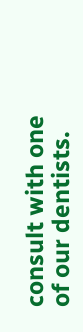consult with one of our dentists.